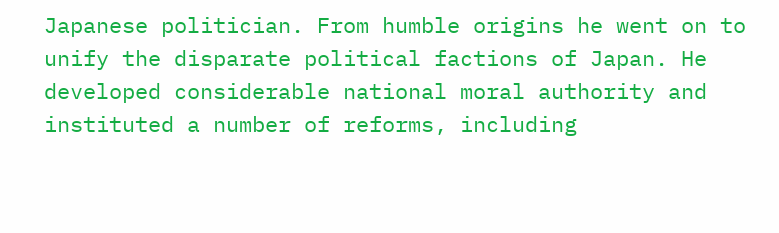Japanese politician. From humble origins he went on to unify the disparate political factions of Japan. He developed considerable national moral authority and instituted a number of reforms, including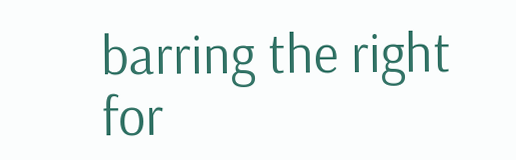barring the right for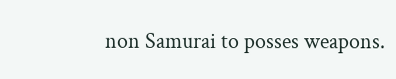non Samurai to posses weapons.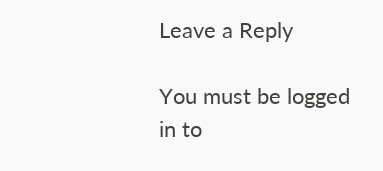Leave a Reply

You must be logged in to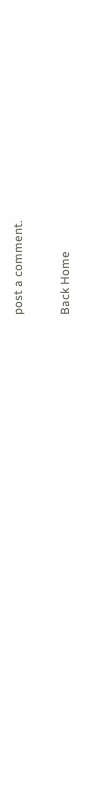post a comment.

Back Home